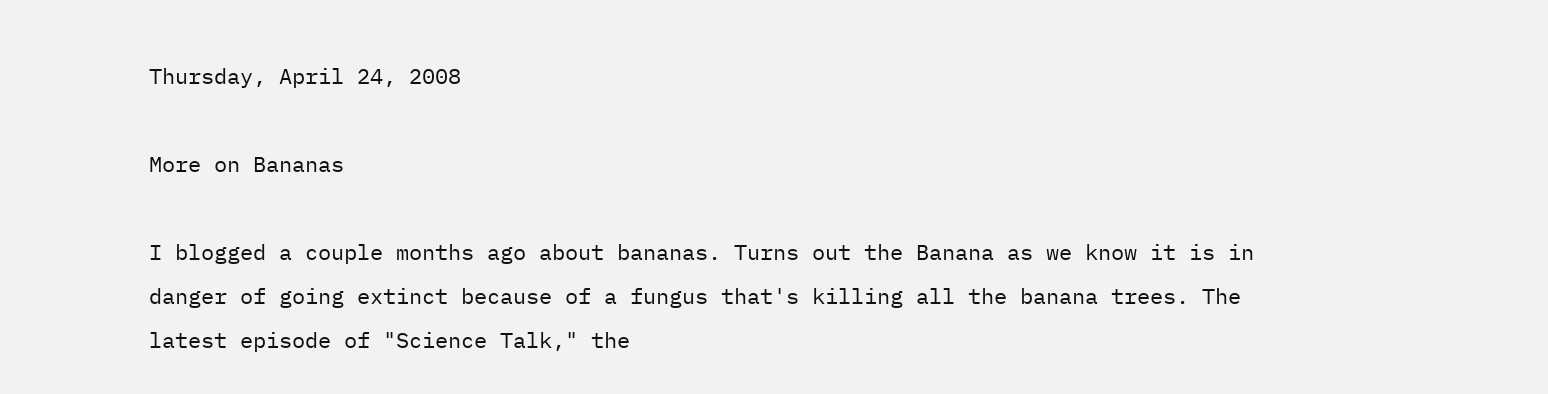Thursday, April 24, 2008

More on Bananas

I blogged a couple months ago about bananas. Turns out the Banana as we know it is in danger of going extinct because of a fungus that's killing all the banana trees. The latest episode of "Science Talk," the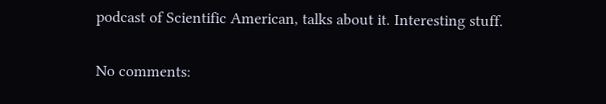podcast of Scientific American, talks about it. Interesting stuff.

No comments: